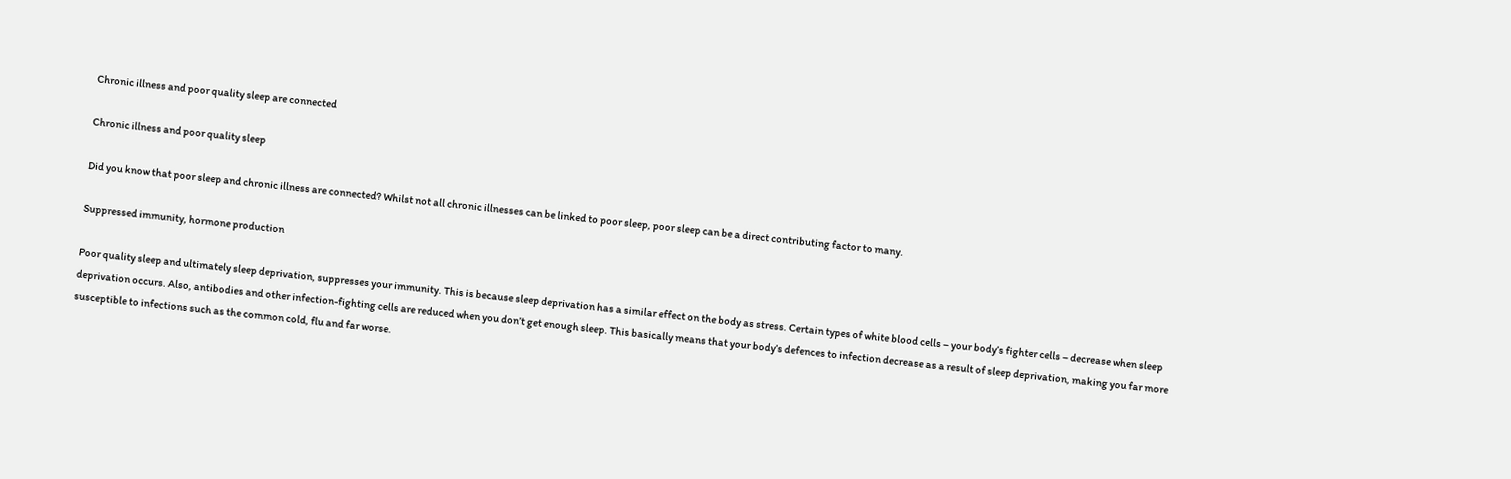Chronic illness and poor quality sleep are connected

Chronic illness and poor quality sleep

Did you know that poor sleep and chronic illness are connected? Whilst not all chronic illnesses can be linked to poor sleep, poor sleep can be a direct contributing factor to many.

Suppressed immunity, hormone production

Poor quality sleep and ultimately sleep deprivation, suppresses your immunity. This is because sleep deprivation has a similar effect on the body as stress. Certain types of white blood cells – your body’s fighter cells – decrease when sleep deprivation occurs. Also, antibodies and other infection-fighting cells are reduced when you don’t get enough sleep. This basically means that your body’s defences to infection decrease as a result of sleep deprivation, making you far more susceptible to infections such as the common cold, flu and far worse.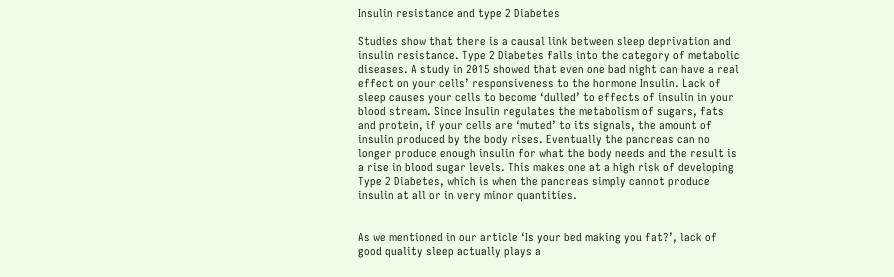Insulin resistance and type 2 Diabetes

Studies show that there is a causal link between sleep deprivation and insulin resistance. Type 2 Diabetes falls into the category of metabolic diseases. A study in 2015 showed that even one bad night can have a real effect on your cells’ responsiveness to the hormone Insulin. Lack of sleep causes your cells to become ‘dulled’ to effects of insulin in your blood stream. Since Insulin regulates the metabolism of sugars, fats and protein, if your cells are ‘muted’ to its signals, the amount of insulin produced by the body rises. Eventually the pancreas can no longer produce enough insulin for what the body needs and the result is a rise in blood sugar levels. This makes one at a high risk of developing Type 2 Diabetes, which is when the pancreas simply cannot produce insulin at all or in very minor quantities.


As we mentioned in our article ‘Is your bed making you fat?’, lack of good quality sleep actually plays a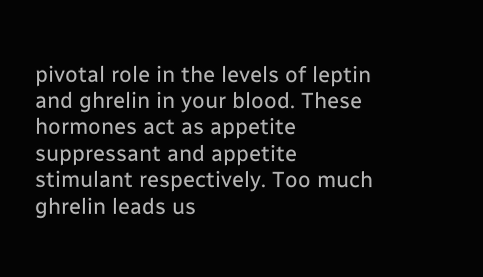pivotal role in the levels of leptin and ghrelin in your blood. These hormones act as appetite suppressant and appetite stimulant respectively. Too much ghrelin leads us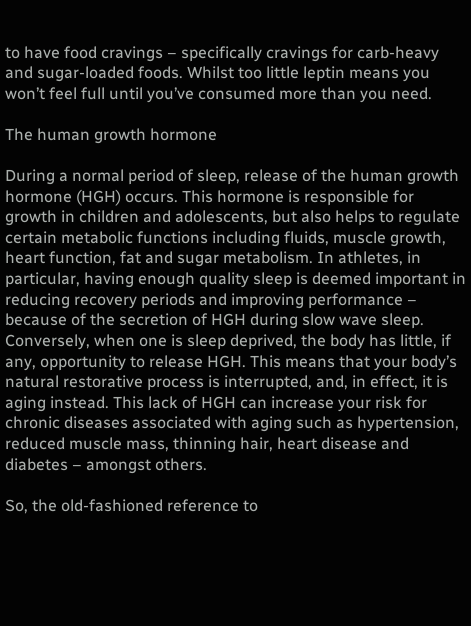to have food cravings – specifically cravings for carb-heavy and sugar-loaded foods. Whilst too little leptin means you won’t feel full until you’ve consumed more than you need.

The human growth hormone

During a normal period of sleep, release of the human growth hormone (HGH) occurs. This hormone is responsible for growth in children and adolescents, but also helps to regulate certain metabolic functions including fluids, muscle growth, heart function, fat and sugar metabolism. In athletes, in particular, having enough quality sleep is deemed important in reducing recovery periods and improving performance – because of the secretion of HGH during slow wave sleep. Conversely, when one is sleep deprived, the body has little, if any, opportunity to release HGH. This means that your body’s natural restorative process is interrupted, and, in effect, it is aging instead. This lack of HGH can increase your risk for chronic diseases associated with aging such as hypertension, reduced muscle mass, thinning hair, heart disease and diabetes – amongst others.

So, the old-fashioned reference to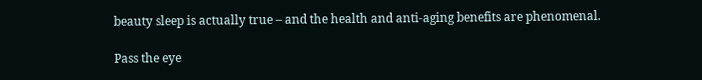beauty sleep is actually true – and the health and anti-aging benefits are phenomenal.

Pass the eye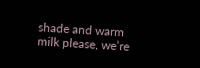shade and warm milk please, we’re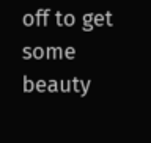off to get some beauty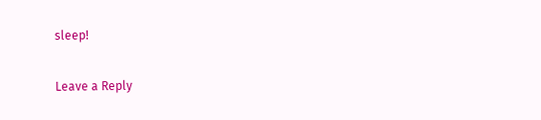sleep!

Leave a Reply